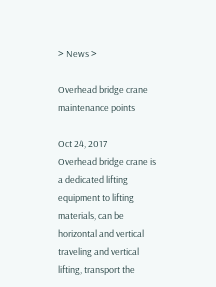> News >

Overhead bridge crane maintenance points

Oct 24, 2017
Overhead bridge crane is a dedicated lifting equipment to lifting materials, can be horizontal and vertical traveling and vertical lifting, transport the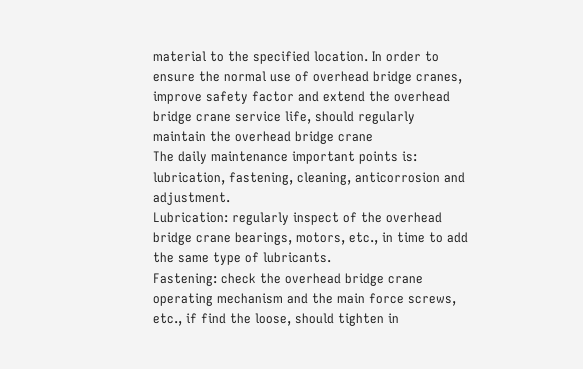material to the specified location. In order to ensure the normal use of overhead bridge cranes, improve safety factor and extend the overhead bridge crane service life, should regularly maintain the overhead bridge crane
The daily maintenance important points is: lubrication, fastening, cleaning, anticorrosion and adjustment.
Lubrication: regularly inspect of the overhead bridge crane bearings, motors, etc., in time to add the same type of lubricants.
Fastening: check the overhead bridge crane operating mechanism and the main force screws, etc., if find the loose, should tighten in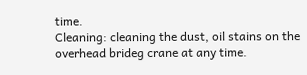time.
Cleaning: cleaning the dust, oil stains on the overhead brideg crane at any time.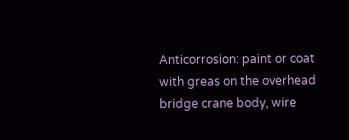Anticorrosion: paint or coat with greas on the overhead bridge crane body, wire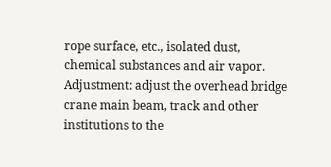rope surface, etc., isolated dust, chemical substances and air vapor.
Adjustment: adjust the overhead bridge crane main beam, track and other institutions to the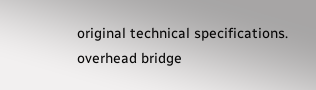original technical specifications.
overhead bridge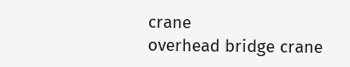crane
overhead bridge crane